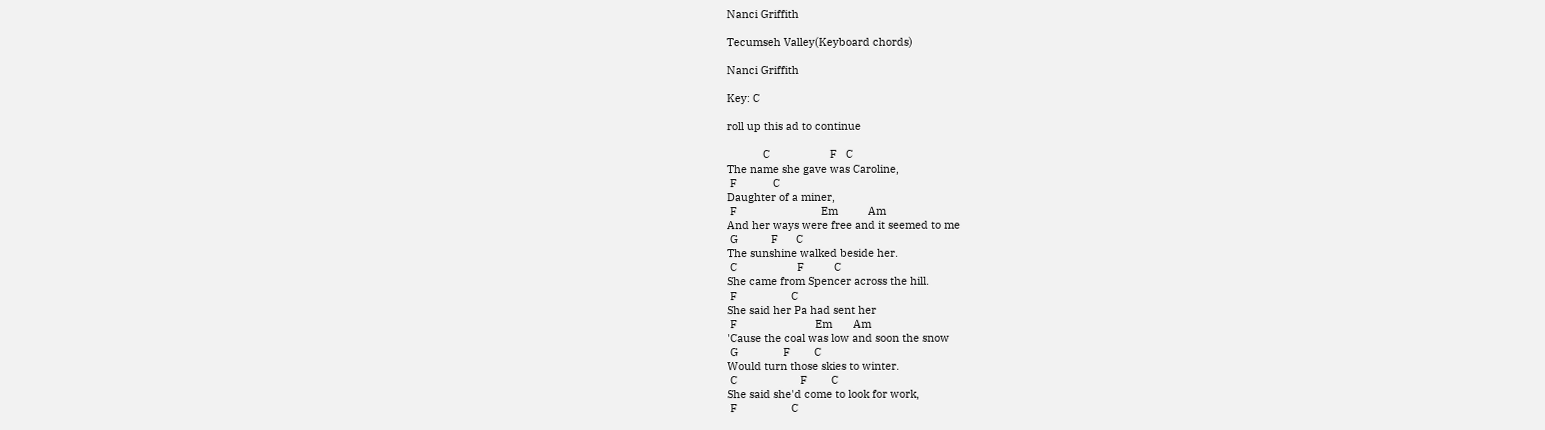Nanci Griffith

Tecumseh Valley(Keyboard chords)

Nanci Griffith

Key: C

roll up this ad to continue

            C                    F   C
The name she gave was Caroline,
 F            C
Daughter of a miner,
 F                            Em          Am
And her ways were free and it seemed to me
 G           F      C
The sunshine walked beside her.
 C                    F          C
She came from Spencer across the hill.
 F                  C
She said her Pa had sent her
 F                          Em       Am
'Cause the coal was low and soon the snow
 G               F        C
Would turn those skies to winter.
 C                     F        C
She said she'd come to look for work,
 F                  C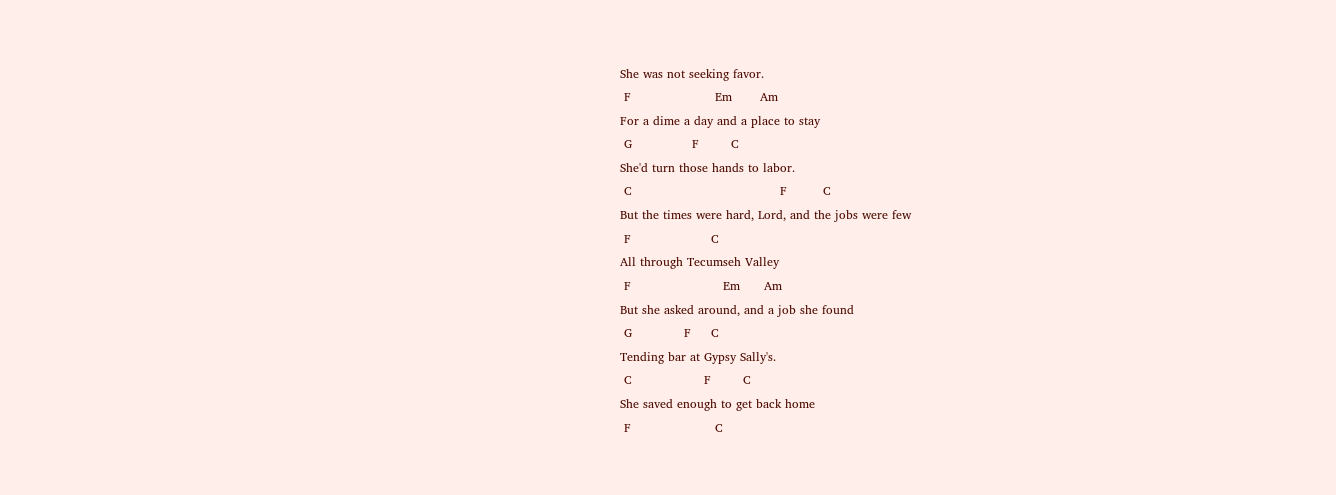She was not seeking favor.
 F                     Em       Am
For a dime a day and a place to stay
 G               F        C
She'd turn those hands to labor.
 C                                     F         C
But the times were hard, Lord, and the jobs were few
 F                    C
All through Tecumseh Valley
 F                       Em      Am
But she asked around, and a job she found
 G             F     C
Tending bar at Gypsy Sally's.
 C                  F        C
She saved enough to get back home
 F                     C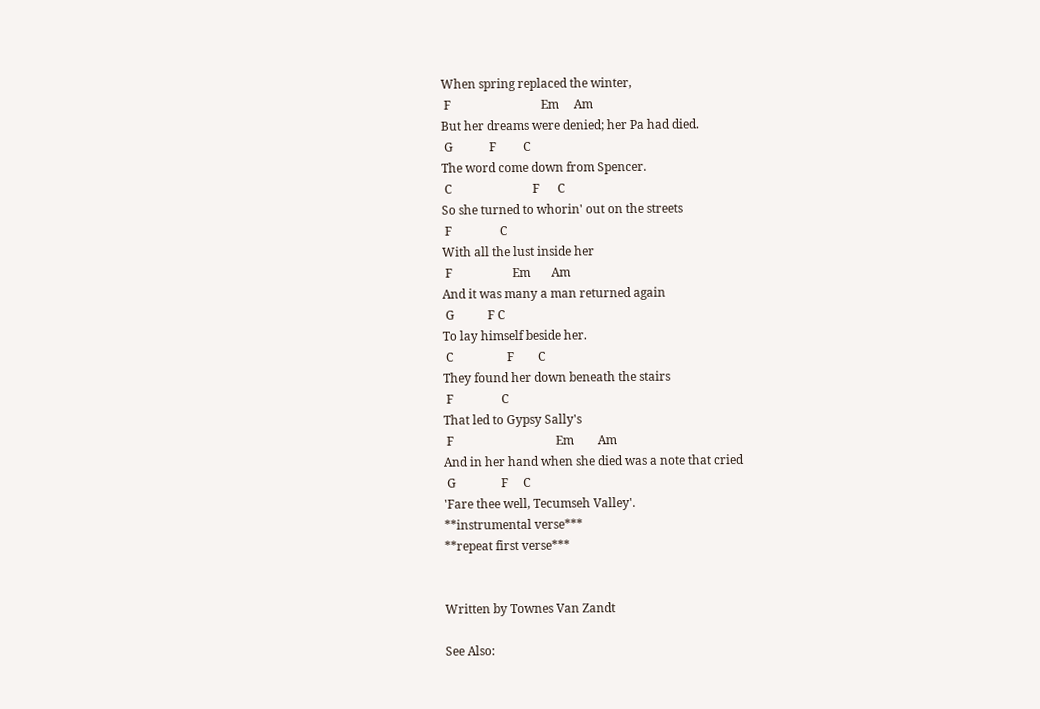When spring replaced the winter,
 F                              Em     Am
But her dreams were denied; her Pa had died.
 G            F         C
The word come down from Spencer.
 C                           F      C
So she turned to whorin' out on the streets
 F                C
With all the lust inside her
 F                    Em       Am
And it was many a man returned again
 G           F C
To lay himself beside her.
 C                  F        C
They found her down beneath the stairs
 F                C
That led to Gypsy Sally's
 F                                  Em        Am
And in her hand when she died was a note that cried
 G               F     C
'Fare thee well, Tecumseh Valley'.
**instrumental verse***
**repeat first verse***


Written by Townes Van Zandt

See Also: